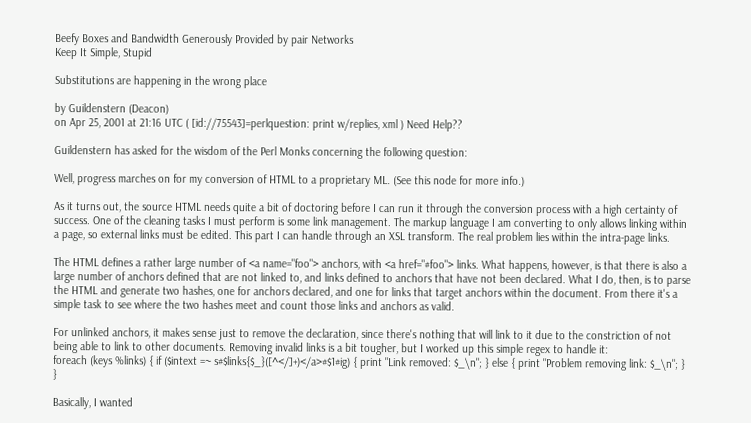Beefy Boxes and Bandwidth Generously Provided by pair Networks
Keep It Simple, Stupid

Substitutions are happening in the wrong place

by Guildenstern (Deacon)
on Apr 25, 2001 at 21:16 UTC ( [id://75543]=perlquestion: print w/replies, xml ) Need Help??

Guildenstern has asked for the wisdom of the Perl Monks concerning the following question:

Well, progress marches on for my conversion of HTML to a proprietary ML. (See this node for more info.)

As it turns out, the source HTML needs quite a bit of doctoring before I can run it through the conversion process with a high certainty of success. One of the cleaning tasks I must perform is some link management. The markup language I am converting to only allows linking within a page, so external links must be edited. This part I can handle through an XSL transform. The real problem lies within the intra-page links.

The HTML defines a rather large number of <a name="foo"> anchors, with <a href="#foo"> links. What happens, however, is that there is also a large number of anchors defined that are not linked to, and links defined to anchors that have not been declared. What I do, then, is to parse the HTML and generate two hashes, one for anchors declared, and one for links that target anchors within the document. From there it's a simple task to see where the two hashes meet and count those links and anchors as valid.

For unlinked anchors, it makes sense just to remove the declaration, since there's nothing that will link to it due to the constriction of not being able to link to other documents. Removing invalid links is a bit tougher, but I worked up this simple regex to handle it:
foreach (keys %links) { if ($intext =~ s#$links{$_}([^</]+)</a>#$1#ig) { print "Link removed: $_\n"; } else { print "Problem removing link: $_\n"; } }

Basically, I wanted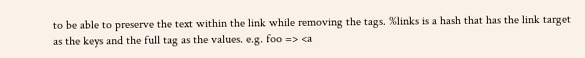to be able to preserve the text within the link while removing the tags. %links is a hash that has the link target as the keys and the full tag as the values. e.g. foo => <a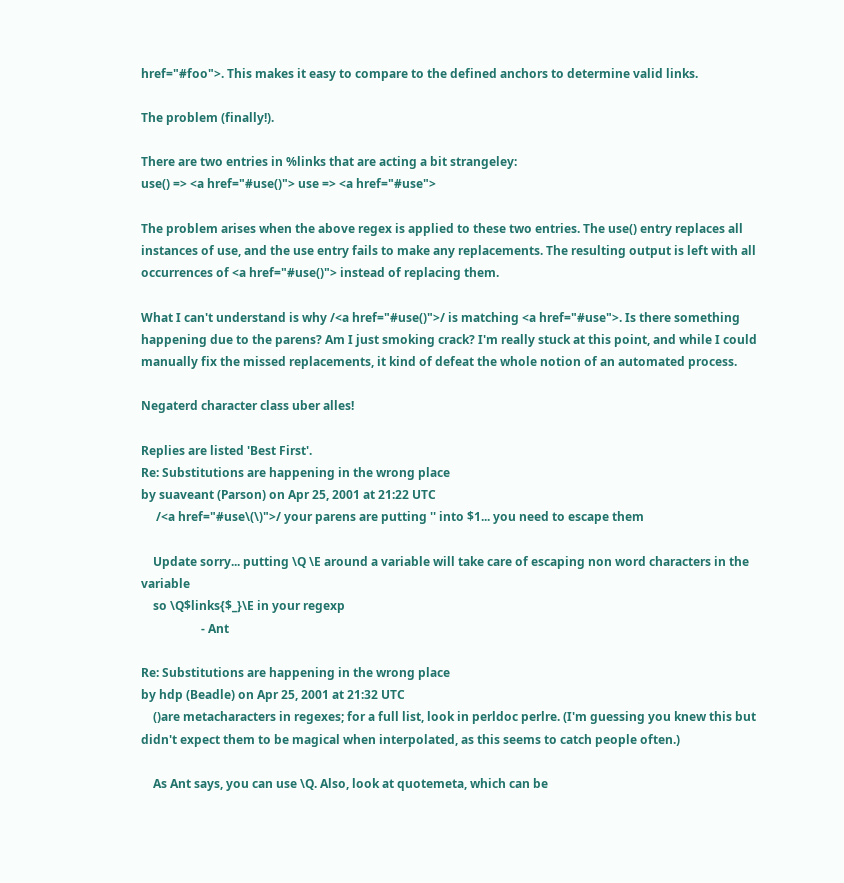href="#foo">. This makes it easy to compare to the defined anchors to determine valid links.

The problem (finally!).

There are two entries in %links that are acting a bit strangeley:
use() => <a href="#use()"> use => <a href="#use">

The problem arises when the above regex is applied to these two entries. The use() entry replaces all instances of use, and the use entry fails to make any replacements. The resulting output is left with all occurrences of <a href="#use()"> instead of replacing them.

What I can't understand is why /<a href="#use()">/ is matching <a href="#use">. Is there something happening due to the parens? Am I just smoking crack? I'm really stuck at this point, and while I could manually fix the missed replacements, it kind of defeat the whole notion of an automated process.

Negaterd character class uber alles!

Replies are listed 'Best First'.
Re: Substitutions are happening in the wrong place
by suaveant (Parson) on Apr 25, 2001 at 21:22 UTC
     /<a href="#use\(\)">/ your parens are putting '' into $1... you need to escape them

    Update sorry... putting \Q \E around a variable will take care of escaping non word characters in the variable
    so \Q$links{$_}\E in your regexp
                    - Ant

Re: Substitutions are happening in the wrong place
by hdp (Beadle) on Apr 25, 2001 at 21:32 UTC
    ()are metacharacters in regexes; for a full list, look in perldoc perlre. (I'm guessing you knew this but didn't expect them to be magical when interpolated, as this seems to catch people often.)

    As Ant says, you can use \Q. Also, look at quotemeta, which can be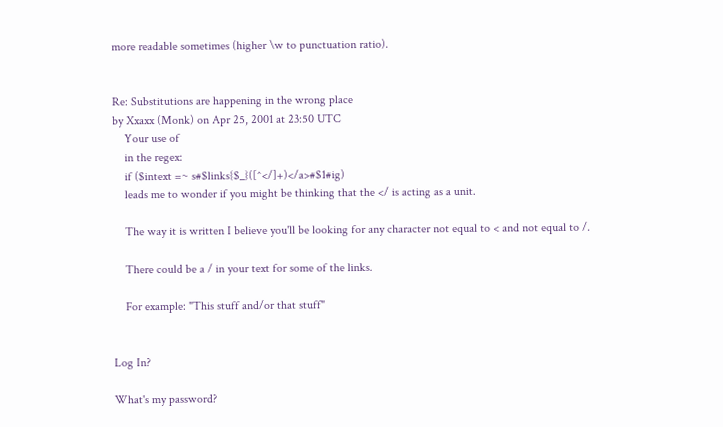more readable sometimes (higher \w to punctuation ratio).


Re: Substitutions are happening in the wrong place
by Xxaxx (Monk) on Apr 25, 2001 at 23:50 UTC
    Your use of
    in the regex:
    if ($intext =~ s#$links{$_}([^</]+)</a>#$1#ig)
    leads me to wonder if you might be thinking that the </ is acting as a unit.

    The way it is written I believe you'll be looking for any character not equal to < and not equal to /.

    There could be a / in your text for some of the links.

    For example: "This stuff and/or that stuff"


Log In?

What's my password?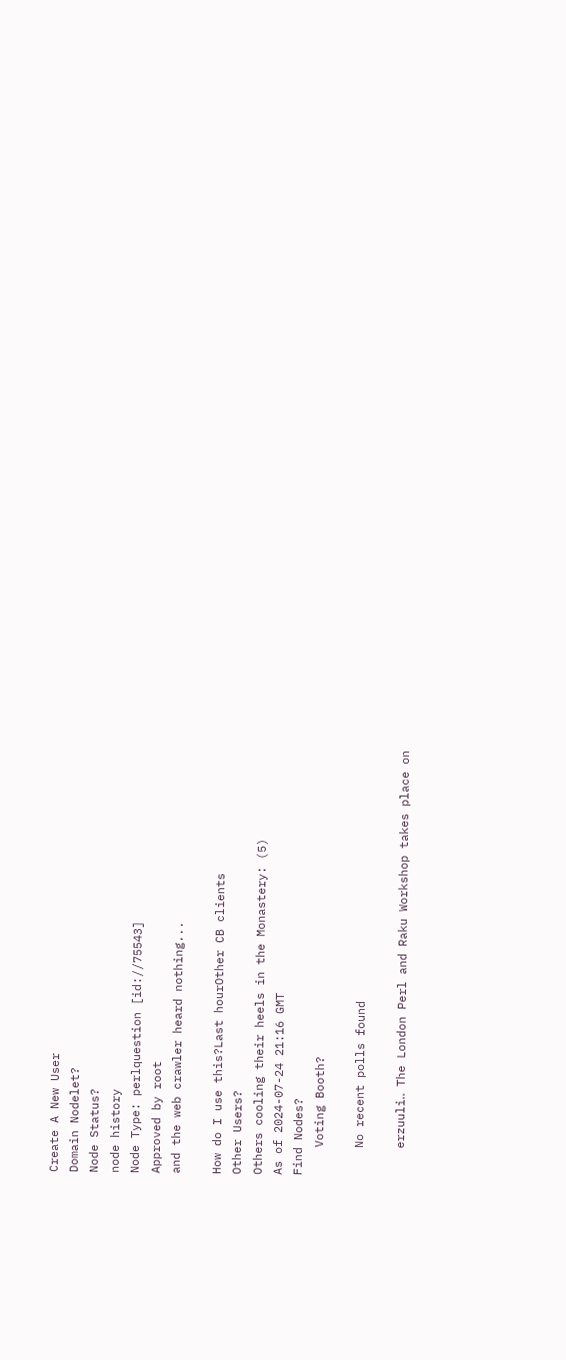Create A New User
Domain Nodelet?
Node Status?
node history
Node Type: perlquestion [id://75543]
Approved by root
and the web crawler heard nothing...

How do I use this?Last hourOther CB clients
Other Users?
Others cooling their heels in the Monastery: (5)
As of 2024-07-24 21:16 GMT
Find Nodes?
    Voting Booth?

    No recent polls found

    erzuuli‥ The London Perl and Raku Workshop takes place on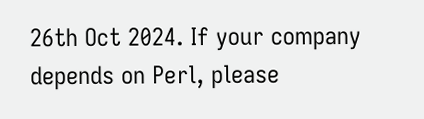26th Oct 2024. If your company depends on Perl, please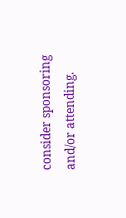consider sponsoring and/or attending.